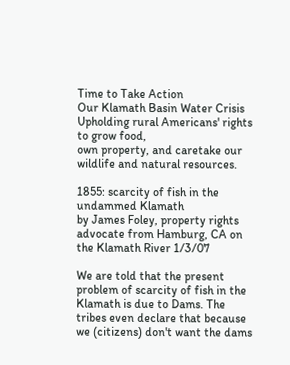Time to Take Action
Our Klamath Basin Water Crisis
Upholding rural Americans' rights to grow food,
own property, and caretake our wildlife and natural resources.

1855: scarcity of fish in the undammed Klamath
by James Foley, property rights advocate from Hamburg, CA on the Klamath River 1/3/07

We are told that the present problem of scarcity of fish in the Klamath is due to Dams. The tribes even declare that because we (citizens) don't want the dams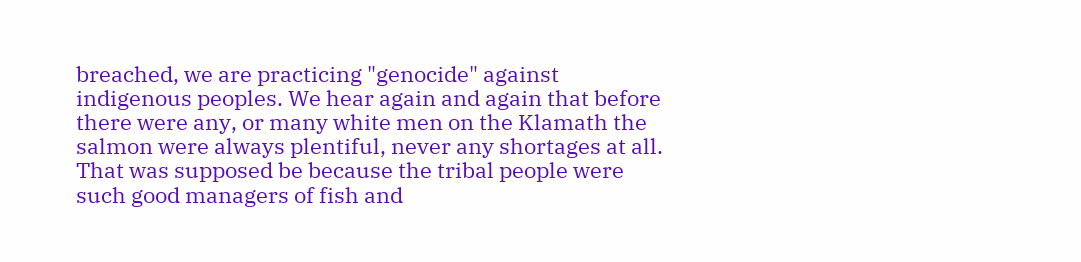breached, we are practicing "genocide" against indigenous peoples. We hear again and again that before there were any, or many white men on the Klamath the salmon were always plentiful, never any shortages at all. That was supposed be because the tribal people were such good managers of fish and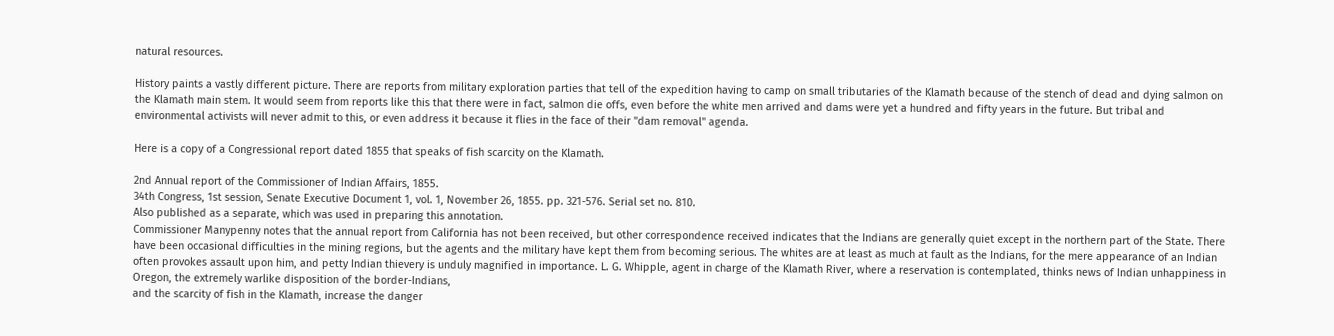natural resources.

History paints a vastly different picture. There are reports from military exploration parties that tell of the expedition having to camp on small tributaries of the Klamath because of the stench of dead and dying salmon on the Klamath main stem. It would seem from reports like this that there were in fact, salmon die offs, even before the white men arrived and dams were yet a hundred and fifty years in the future. But tribal and environmental activists will never admit to this, or even address it because it flies in the face of their "dam removal" agenda.

Here is a copy of a Congressional report dated 1855 that speaks of fish scarcity on the Klamath.

2nd Annual report of the Commissioner of Indian Affairs, 1855.
34th Congress, 1st session, Senate Executive Document 1, vol. 1, November 26, 1855. pp. 321-576. Serial set no. 810.
Also published as a separate, which was used in preparing this annotation.
Commissioner Manypenny notes that the annual report from California has not been received, but other correspondence received indicates that the Indians are generally quiet except in the northern part of the State. There have been occasional difficulties in the mining regions, but the agents and the military have kept them from becoming serious. The whites are at least as much at fault as the Indians, for the mere appearance of an Indian often provokes assault upon him, and petty Indian thievery is unduly magnified in importance. L. G. Whipple, agent in charge of the Klamath River, where a reservation is contemplated, thinks news of Indian unhappiness in Oregon, the extremely warlike disposition of the border-Indians,
and the scarcity of fish in the Klamath, increase the danger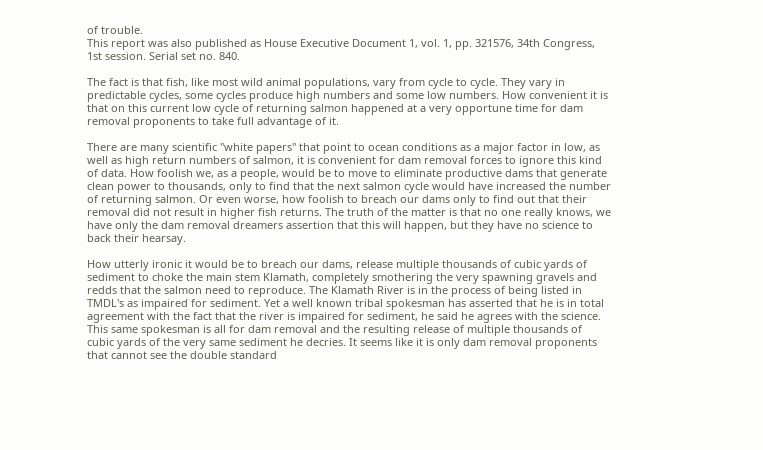of trouble.
This report was also published as House Executive Document 1, vol. 1, pp. 321576, 34th Congress, 1st session. Serial set no. 840.

The fact is that fish, like most wild animal populations, vary from cycle to cycle. They vary in predictable cycles, some cycles produce high numbers and some low numbers. How convenient it is that on this current low cycle of returning salmon happened at a very opportune time for dam removal proponents to take full advantage of it.

There are many scientific "white papers" that point to ocean conditions as a major factor in low, as well as high return numbers of salmon, it is convenient for dam removal forces to ignore this kind of data. How foolish we, as a people, would be to move to eliminate productive dams that generate clean power to thousands, only to find that the next salmon cycle would have increased the number of returning salmon. Or even worse, how foolish to breach our dams only to find out that their removal did not result in higher fish returns. The truth of the matter is that no one really knows, we have only the dam removal dreamers assertion that this will happen, but they have no science to back their hearsay.

How utterly ironic it would be to breach our dams, release multiple thousands of cubic yards of sediment to choke the main stem Klamath, completely smothering the very spawning gravels and redds that the salmon need to reproduce. The Klamath River is in the process of being listed in TMDL's as impaired for sediment. Yet a well known tribal spokesman has asserted that he is in total agreement with the fact that the river is impaired for sediment, he said he agrees with the science. This same spokesman is all for dam removal and the resulting release of multiple thousands of cubic yards of the very same sediment he decries. It seems like it is only dam removal proponents that cannot see the double standard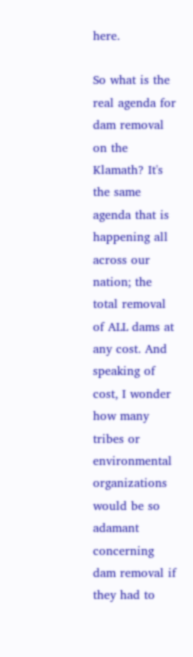here.

So what is the real agenda for dam removal on the Klamath? It's the same agenda that is happening all across our nation; the total removal of ALL dams at any cost. And speaking of cost, I wonder how many tribes or environmental organizations would be so adamant concerning dam removal if they had to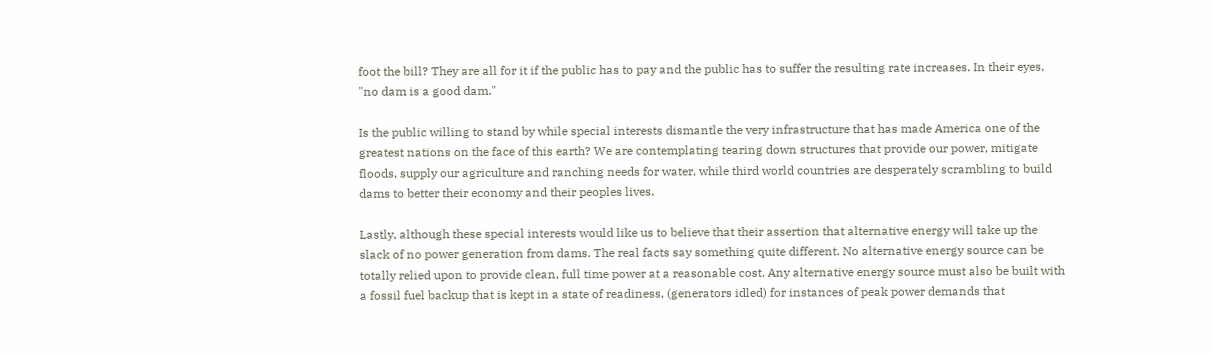foot the bill? They are all for it if the public has to pay and the public has to suffer the resulting rate increases. In their eyes, "no dam is a good dam."

Is the public willing to stand by while special interests dismantle the very infrastructure that has made America one of the greatest nations on the face of this earth? We are contemplating tearing down structures that provide our power, mitigate floods, supply our agriculture and ranching needs for water, while third world countries are desperately scrambling to build dams to better their economy and their peoples lives.

Lastly, although these special interests would like us to believe that their assertion that alternative energy will take up the slack of no power generation from dams. The real facts say something quite different. No alternative energy source can be totally relied upon to provide clean, full time power at a reasonable cost. Any alternative energy source must also be built with a fossil fuel backup that is kept in a state of readiness, (generators idled) for instances of peak power demands that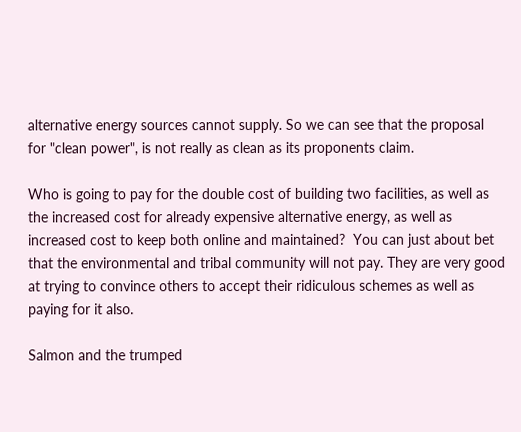alternative energy sources cannot supply. So we can see that the proposal for "clean power", is not really as clean as its proponents claim.

Who is going to pay for the double cost of building two facilities, as well as the increased cost for already expensive alternative energy, as well as increased cost to keep both online and maintained?  You can just about bet that the environmental and tribal community will not pay. They are very good at trying to convince others to accept their ridiculous schemes as well as paying for it also.

Salmon and the trumped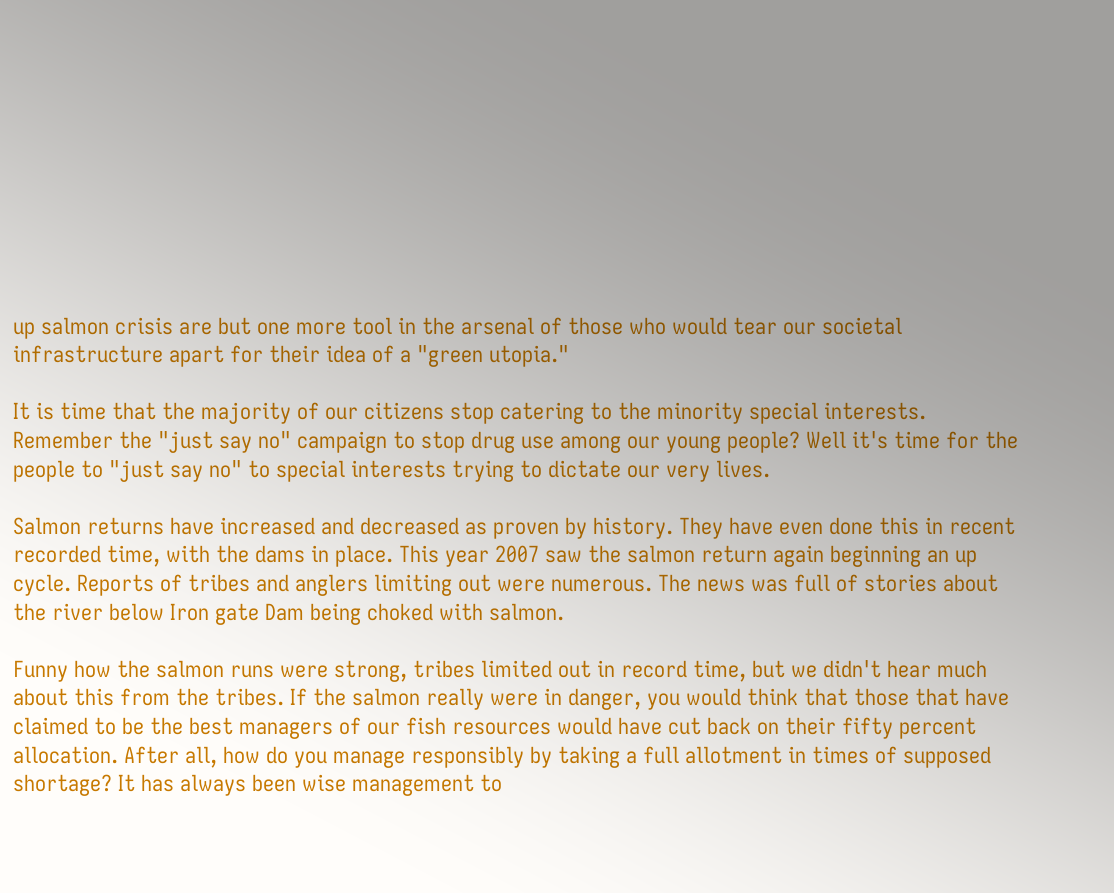up salmon crisis are but one more tool in the arsenal of those who would tear our societal infrastructure apart for their idea of a "green utopia."

It is time that the majority of our citizens stop catering to the minority special interests. Remember the "just say no" campaign to stop drug use among our young people? Well it's time for the people to "just say no" to special interests trying to dictate our very lives.

Salmon returns have increased and decreased as proven by history. They have even done this in recent recorded time, with the dams in place. This year 2007 saw the salmon return again beginning an up cycle. Reports of tribes and anglers limiting out were numerous. The news was full of stories about the river below Iron gate Dam being choked with salmon.

Funny how the salmon runs were strong, tribes limited out in record time, but we didn't hear much about this from the tribes. If the salmon really were in danger, you would think that those that have claimed to be the best managers of our fish resources would have cut back on their fifty percent allocation. After all, how do you manage responsibly by taking a full allotment in times of supposed shortage? It has always been wise management to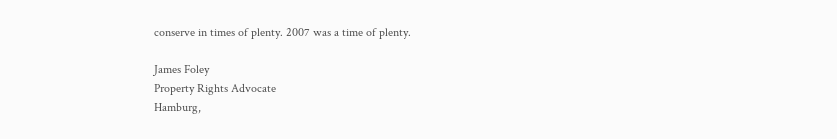conserve in times of plenty. 2007 was a time of plenty.

James Foley
Property Rights Advocate
Hamburg,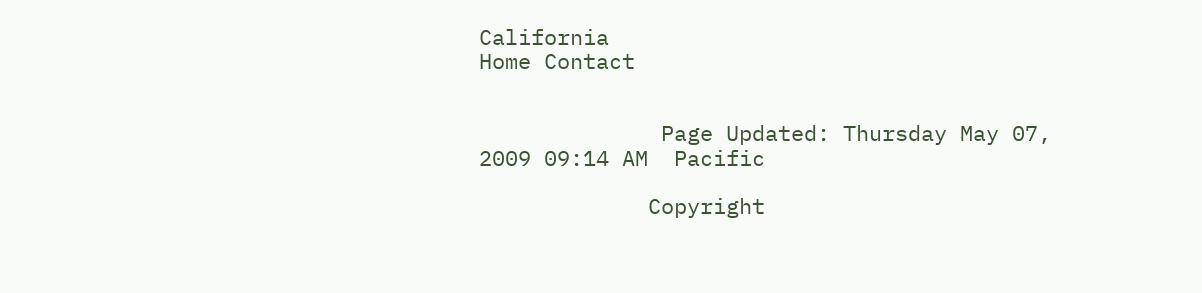California
Home Contact


              Page Updated: Thursday May 07, 2009 09:14 AM  Pacific

             Copyright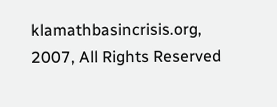klamathbasincrisis.org, 2007, All Rights Reserved